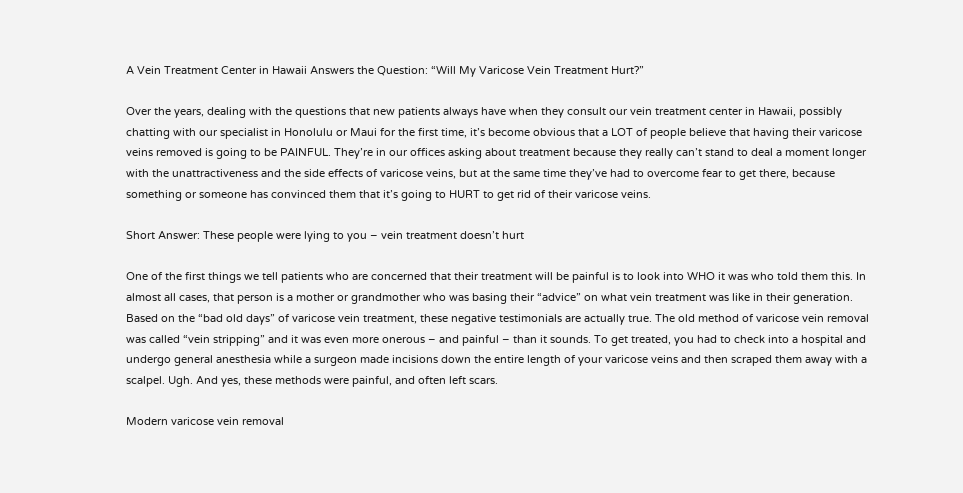A Vein Treatment Center in Hawaii Answers the Question: “Will My Varicose Vein Treatment Hurt?”

Over the years, dealing with the questions that new patients always have when they consult our vein treatment center in Hawaii, possibly chatting with our specialist in Honolulu or Maui for the first time, it’s become obvious that a LOT of people believe that having their varicose veins removed is going to be PAINFUL. They’re in our offices asking about treatment because they really can’t stand to deal a moment longer with the unattractiveness and the side effects of varicose veins, but at the same time they’ve had to overcome fear to get there, because something or someone has convinced them that it’s going to HURT to get rid of their varicose veins.

Short Answer: These people were lying to you – vein treatment doesn’t hurt

One of the first things we tell patients who are concerned that their treatment will be painful is to look into WHO it was who told them this. In almost all cases, that person is a mother or grandmother who was basing their “advice” on what vein treatment was like in their generation. Based on the “bad old days” of varicose vein treatment, these negative testimonials are actually true. The old method of varicose vein removal was called “vein stripping” and it was even more onerous – and painful – than it sounds. To get treated, you had to check into a hospital and undergo general anesthesia while a surgeon made incisions down the entire length of your varicose veins and then scraped them away with a scalpel. Ugh. And yes, these methods were painful, and often left scars.

Modern varicose vein removal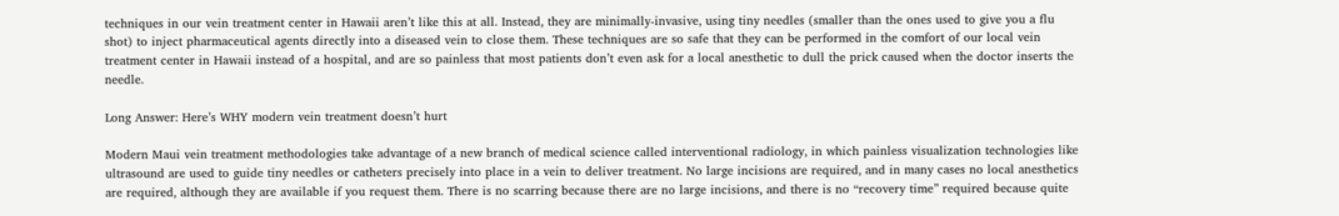techniques in our vein treatment center in Hawaii aren’t like this at all. Instead, they are minimally-invasive, using tiny needles (smaller than the ones used to give you a flu shot) to inject pharmaceutical agents directly into a diseased vein to close them. These techniques are so safe that they can be performed in the comfort of our local vein treatment center in Hawaii instead of a hospital, and are so painless that most patients don’t even ask for a local anesthetic to dull the prick caused when the doctor inserts the needle.

Long Answer: Here’s WHY modern vein treatment doesn’t hurt

Modern Maui vein treatment methodologies take advantage of a new branch of medical science called interventional radiology, in which painless visualization technologies like ultrasound are used to guide tiny needles or catheters precisely into place in a vein to deliver treatment. No large incisions are required, and in many cases no local anesthetics are required, although they are available if you request them. There is no scarring because there are no large incisions, and there is no “recovery time” required because quite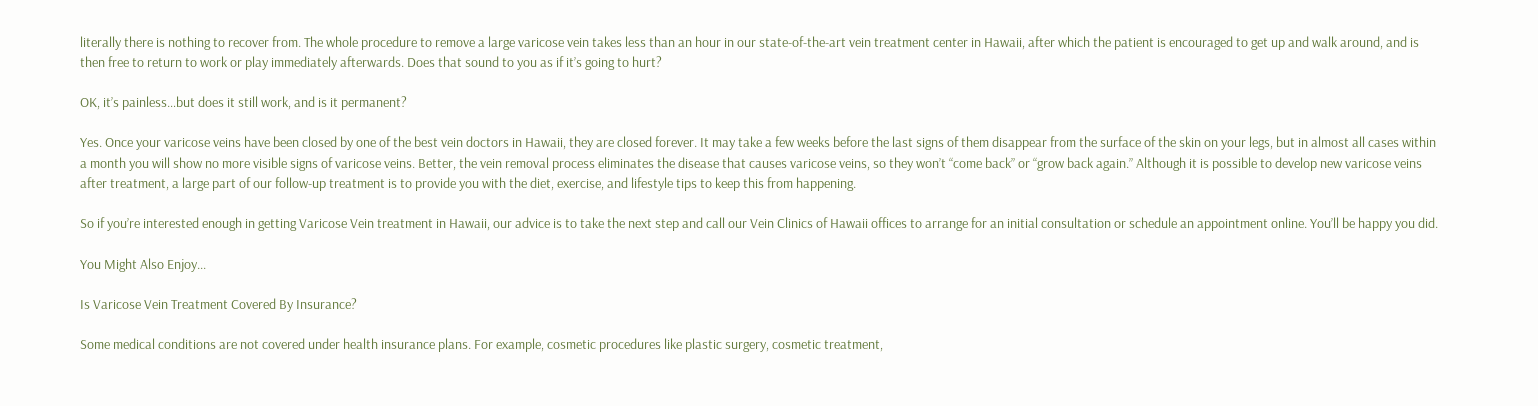literally there is nothing to recover from. The whole procedure to remove a large varicose vein takes less than an hour in our state-of-the-art vein treatment center in Hawaii, after which the patient is encouraged to get up and walk around, and is then free to return to work or play immediately afterwards. Does that sound to you as if it’s going to hurt?

OK, it’s painless…but does it still work, and is it permanent?

Yes. Once your varicose veins have been closed by one of the best vein doctors in Hawaii, they are closed forever. It may take a few weeks before the last signs of them disappear from the surface of the skin on your legs, but in almost all cases within a month you will show no more visible signs of varicose veins. Better, the vein removal process eliminates the disease that causes varicose veins, so they won’t “come back” or “grow back again.” Although it is possible to develop new varicose veins after treatment, a large part of our follow-up treatment is to provide you with the diet, exercise, and lifestyle tips to keep this from happening.

So if you’re interested enough in getting Varicose Vein treatment in Hawaii, our advice is to take the next step and call our Vein Clinics of Hawaii offices to arrange for an initial consultation or schedule an appointment online. You’ll be happy you did.

You Might Also Enjoy...

Is Varicose Vein Treatment Covered By Insurance?

Some medical conditions are not covered under health insurance plans. For example, cosmetic procedures like plastic surgery, cosmetic treatment,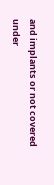and implants or not covered under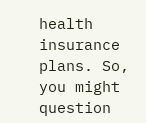health insurance plans. So, you might question